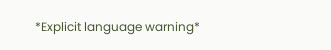*Explicit language warning*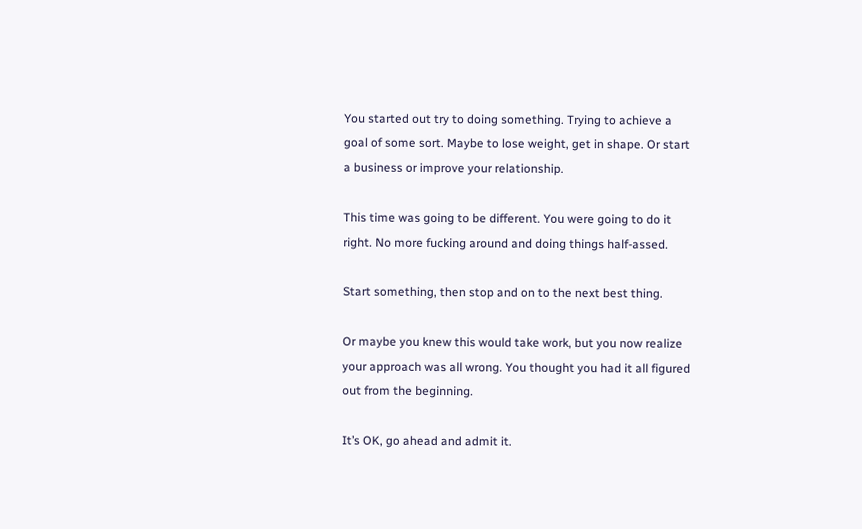You started out try to doing something. Trying to achieve a goal of some sort. Maybe to lose weight, get in shape. Or start a business or improve your relationship.

This time was going to be different. You were going to do it right. No more fucking around and doing things half-assed.

Start something, then stop and on to the next best thing.

Or maybe you knew this would take work, but you now realize your approach was all wrong. You thought you had it all figured out from the beginning.

It’s OK, go ahead and admit it.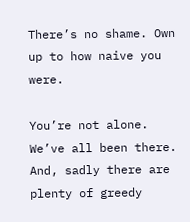There’s no shame. Own up to how naive you were.

You’re not alone. We’ve all been there. And, sadly there are plenty of greedy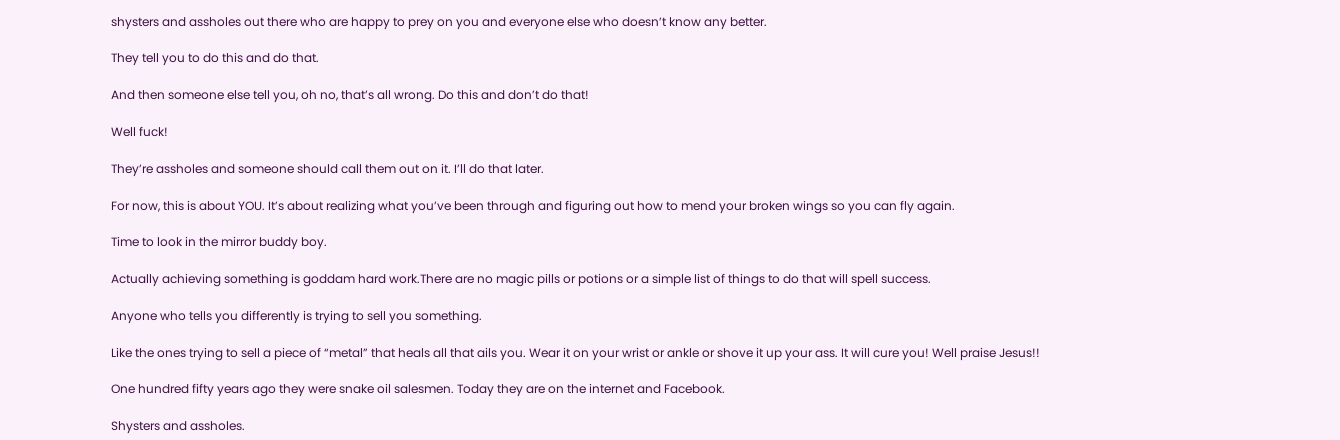shysters and assholes out there who are happy to prey on you and everyone else who doesn’t know any better.

They tell you to do this and do that.

And then someone else tell you, oh no, that’s all wrong. Do this and don’t do that!

Well fuck!

They’re assholes and someone should call them out on it. I’ll do that later.

For now, this is about YOU. It’s about realizing what you’ve been through and figuring out how to mend your broken wings so you can fly again.

Time to look in the mirror buddy boy.

Actually achieving something is goddam hard work.There are no magic pills or potions or a simple list of things to do that will spell success.

Anyone who tells you differently is trying to sell you something.

Like the ones trying to sell a piece of “metal” that heals all that ails you. Wear it on your wrist or ankle or shove it up your ass. It will cure you! Well praise Jesus!!

One hundred fifty years ago they were snake oil salesmen. Today they are on the internet and Facebook.

Shysters and assholes.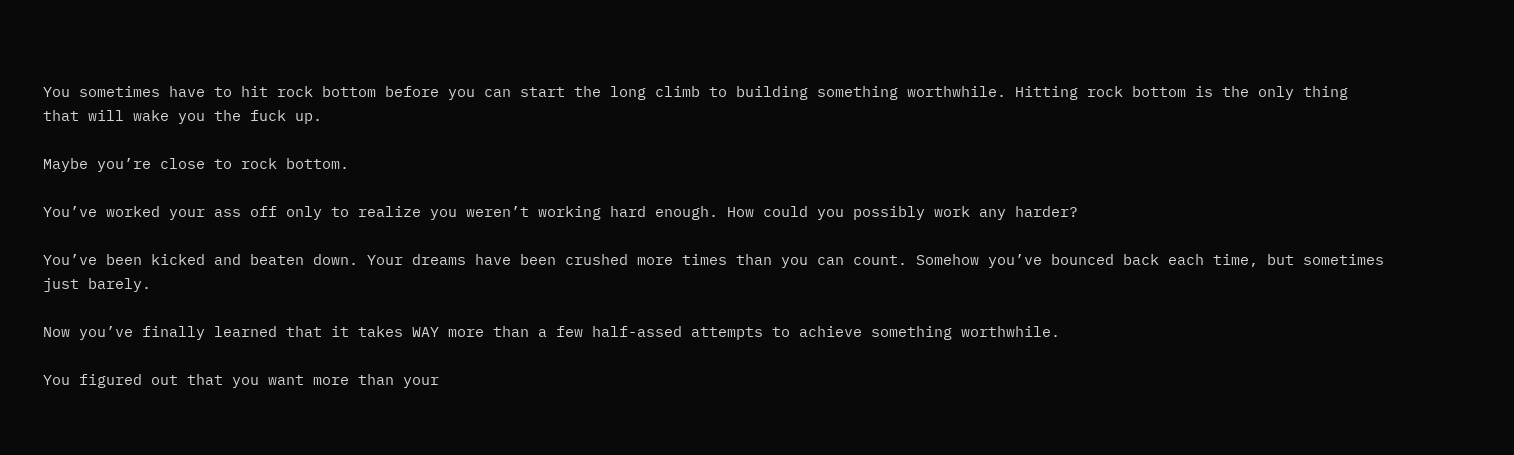You sometimes have to hit rock bottom before you can start the long climb to building something worthwhile. Hitting rock bottom is the only thing that will wake you the fuck up.

Maybe you’re close to rock bottom.

You’ve worked your ass off only to realize you weren’t working hard enough. How could you possibly work any harder?

You’ve been kicked and beaten down. Your dreams have been crushed more times than you can count. Somehow you’ve bounced back each time, but sometimes just barely.

Now you’ve finally learned that it takes WAY more than a few half-assed attempts to achieve something worthwhile.

You figured out that you want more than your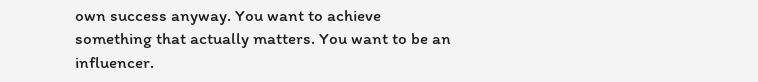own success anyway. You want to achieve something that actually matters. You want to be an influencer.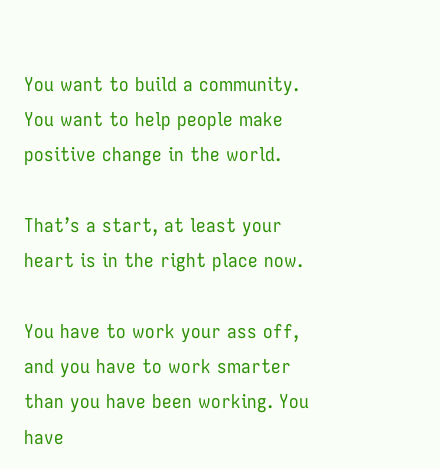You want to build a community. You want to help people make positive change in the world.

That’s a start, at least your heart is in the right place now.

You have to work your ass off, and you have to work smarter than you have been working. You have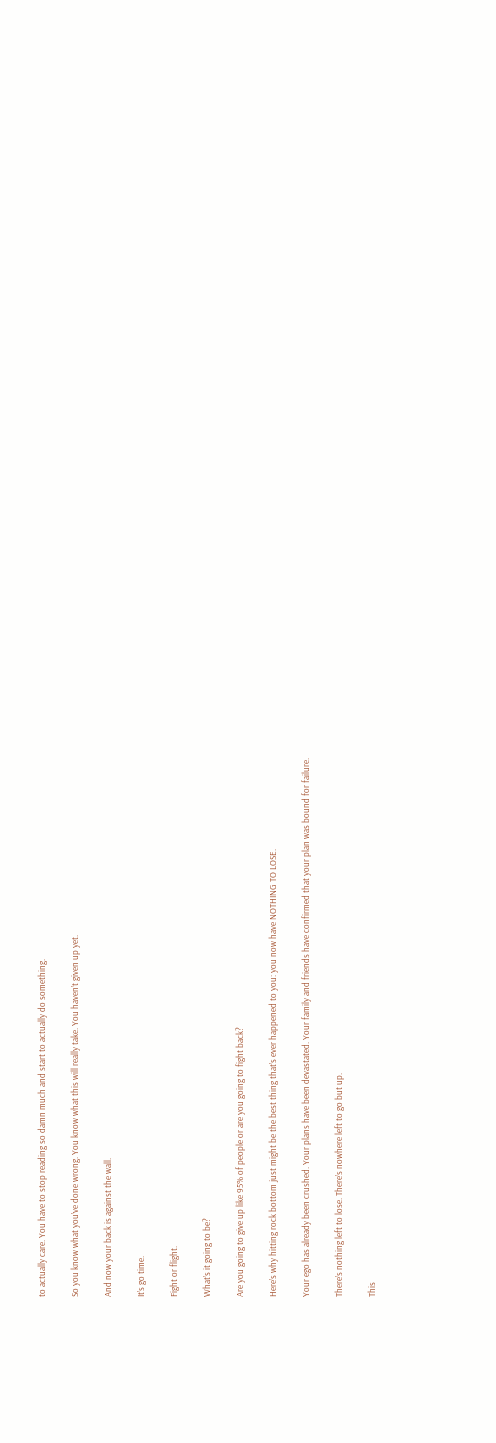to actually care. You have to stop reading so damn much and start to actually do something.

So you know what you’ve done wrong. You know what this will really take. You haven’t given up yet.

And now your back is against the wall.

It’s go time.

Fight or flight.

What’s it going to be?

Are you going to give up like 95% of people or are you going to fight back?

Here’s why hitting rock bottom just might be the best thing that’s ever happened to you: you now have NOTHING TO LOSE.

Your ego has already been crushed. Your plans have been devastated. Your family and friends have confirmed that your plan was bound for failure.

There’s nothing left to lose. There’s nowhere left to go but up.

This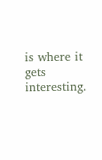is where it gets interesting.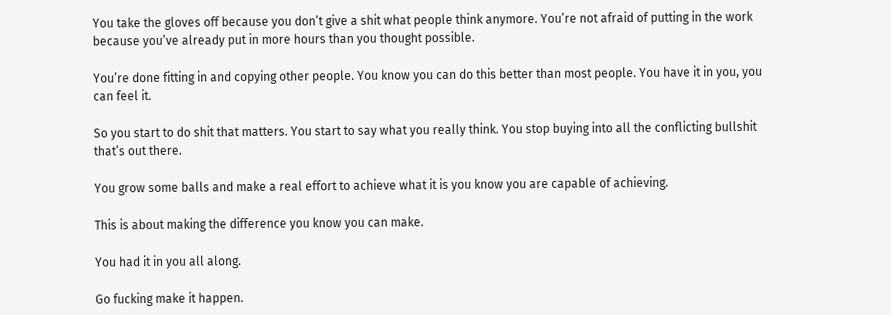You take the gloves off because you don’t give a shit what people think anymore. You’re not afraid of putting in the work because you’ve already put in more hours than you thought possible.

You’re done fitting in and copying other people. You know you can do this better than most people. You have it in you, you can feel it.

So you start to do shit that matters. You start to say what you really think. You stop buying into all the conflicting bullshit that’s out there.

You grow some balls and make a real effort to achieve what it is you know you are capable of achieving.

This is about making the difference you know you can make.

You had it in you all along.

Go fucking make it happen.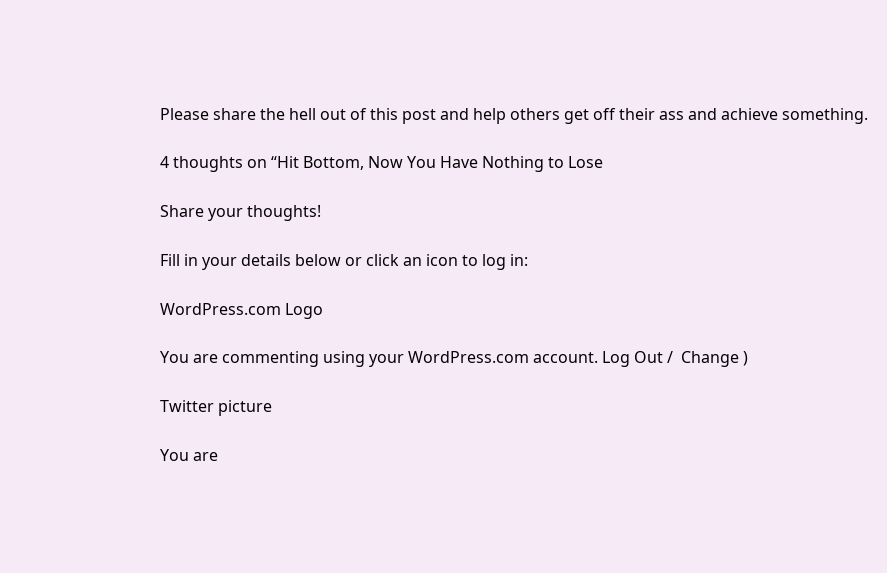Please share the hell out of this post and help others get off their ass and achieve something.

4 thoughts on “Hit Bottom, Now You Have Nothing to Lose

Share your thoughts!

Fill in your details below or click an icon to log in:

WordPress.com Logo

You are commenting using your WordPress.com account. Log Out /  Change )

Twitter picture

You are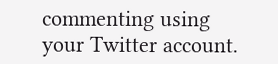commenting using your Twitter account.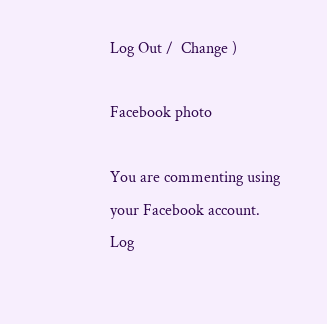Log Out /  Change )

Facebook photo

You are commenting using your Facebook account. Log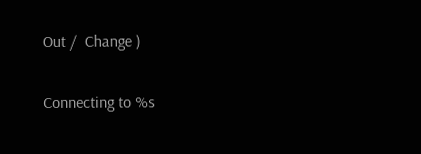Out /  Change )

Connecting to %s